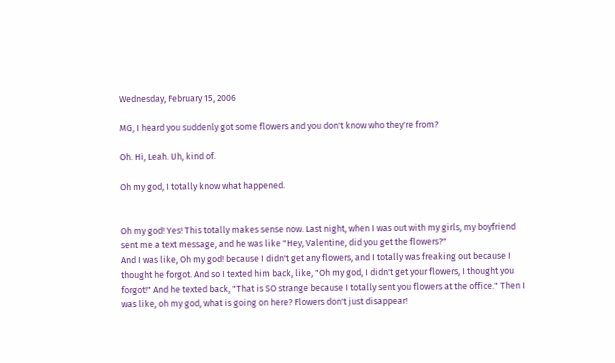Wednesday, February 15, 2006

MG, I heard you suddenly got some flowers and you don't know who they're from?

Oh. Hi, Leah. Uh, kind of.

Oh my god, I totally know what happened.


Oh my god! Yes! This totally makes sense now. Last night, when I was out with my girls, my boyfriend sent me a text message, and he was like "Hey, Valentine, did you get the flowers?"
And I was like, Oh my god! because I didn't get any flowers, and I totally was freaking out because I thought he forgot. And so I texted him back, like, "Oh my god, I didn't get your flowers, I thought you forgot!" And he texted back, "That is SO strange because I totally sent you flowers at the office." Then I was like, oh my god, what is going on here? Flowers don't just disappear!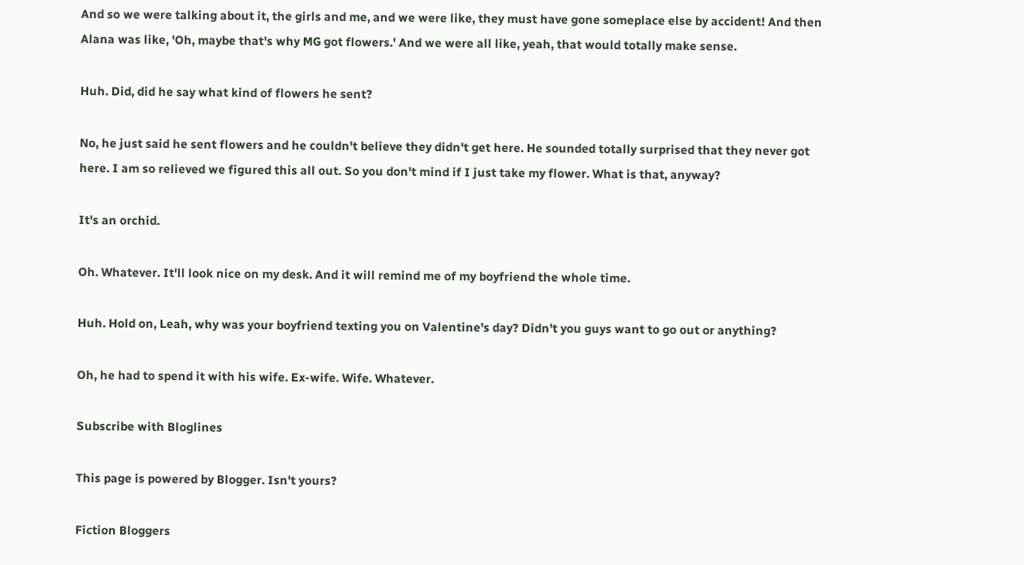And so we were talking about it, the girls and me, and we were like, they must have gone someplace else by accident! And then Alana was like, 'Oh, maybe that's why MG got flowers.' And we were all like, yeah, that would totally make sense.

Huh. Did, did he say what kind of flowers he sent?

No, he just said he sent flowers and he couldn't believe they didn't get here. He sounded totally surprised that they never got here. I am so relieved we figured this all out. So you don't mind if I just take my flower. What is that, anyway?

It's an orchid.

Oh. Whatever. It'll look nice on my desk. And it will remind me of my boyfriend the whole time.

Huh. Hold on, Leah, why was your boyfriend texting you on Valentine's day? Didn't you guys want to go out or anything?

Oh, he had to spend it with his wife. Ex-wife. Wife. Whatever.

Subscribe with Bloglines

This page is powered by Blogger. Isn't yours?

Fiction Bloggers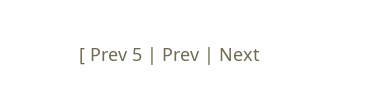[ Prev 5 | Prev | Next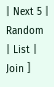| Next 5 | Random | List | Join ]